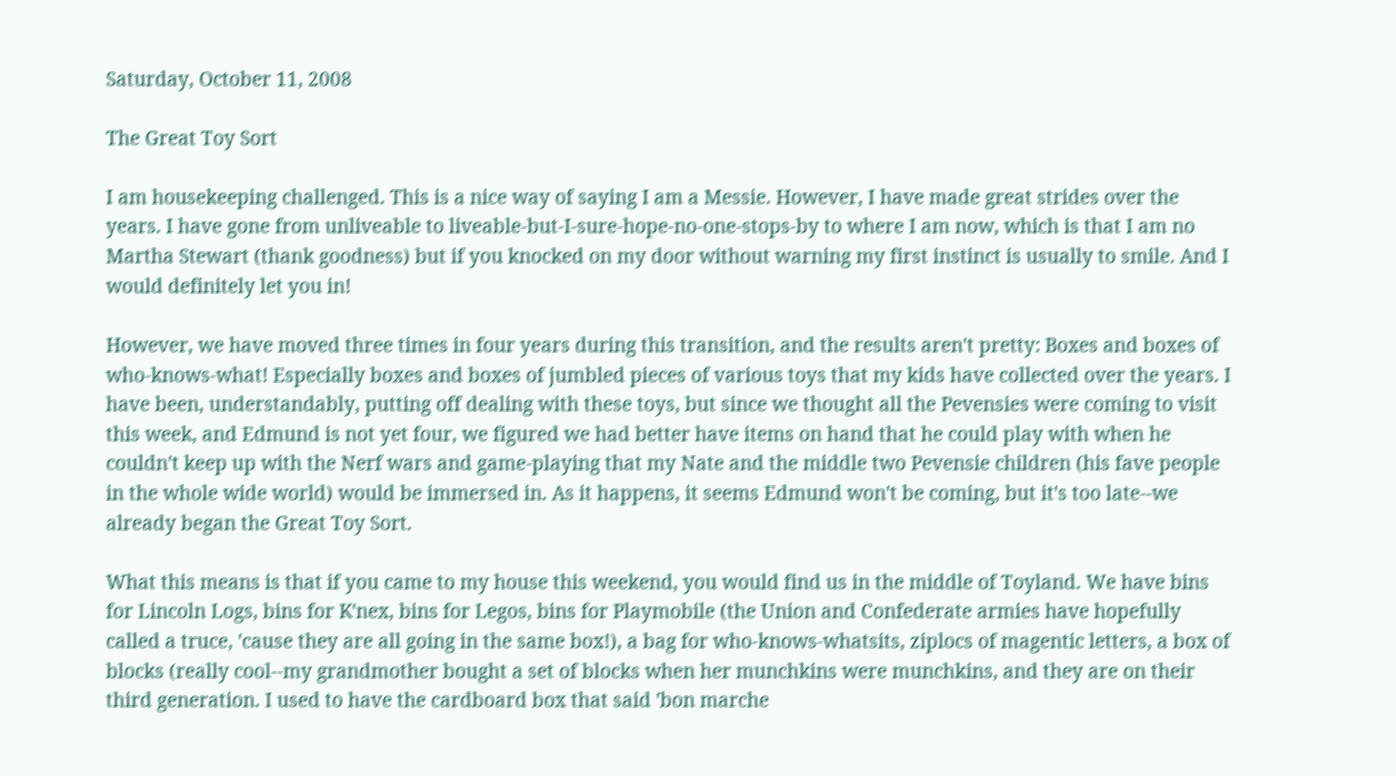Saturday, October 11, 2008

The Great Toy Sort

I am housekeeping challenged. This is a nice way of saying I am a Messie. However, I have made great strides over the years. I have gone from unliveable to liveable-but-I-sure-hope-no-one-stops-by to where I am now, which is that I am no Martha Stewart (thank goodness) but if you knocked on my door without warning my first instinct is usually to smile. And I would definitely let you in!

However, we have moved three times in four years during this transition, and the results aren't pretty: Boxes and boxes of who-knows-what! Especially boxes and boxes of jumbled pieces of various toys that my kids have collected over the years. I have been, understandably, putting off dealing with these toys, but since we thought all the Pevensies were coming to visit this week, and Edmund is not yet four, we figured we had better have items on hand that he could play with when he couldn't keep up with the Nerf wars and game-playing that my Nate and the middle two Pevensie children (his fave people in the whole wide world) would be immersed in. As it happens, it seems Edmund won't be coming, but it's too late--we already began the Great Toy Sort.

What this means is that if you came to my house this weekend, you would find us in the middle of Toyland. We have bins for Lincoln Logs, bins for K'nex, bins for Legos, bins for Playmobile (the Union and Confederate armies have hopefully called a truce, 'cause they are all going in the same box!), a bag for who-knows-whatsits, ziplocs of magentic letters, a box of blocks (really cool--my grandmother bought a set of blocks when her munchkins were munchkins, and they are on their third generation. I used to have the cardboard box that said 'bon marche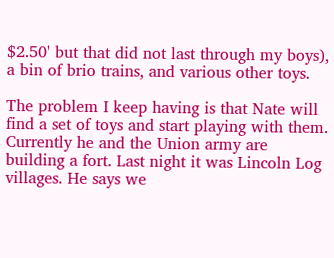$2.50' but that did not last through my boys), a bin of brio trains, and various other toys.

The problem I keep having is that Nate will find a set of toys and start playing with them. Currently he and the Union army are building a fort. Last night it was Lincoln Log villages. He says we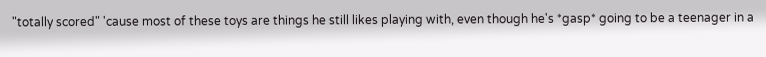"totally scored" 'cause most of these toys are things he still likes playing with, even though he's *gasp* going to be a teenager in a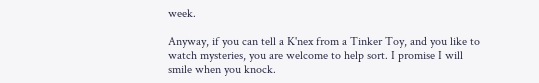week.

Anyway, if you can tell a K'nex from a Tinker Toy, and you like to watch mysteries, you are welcome to help sort. I promise I will smile when you knock.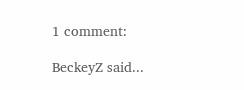1 comment:

BeckeyZ said...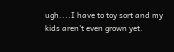ugh....I have to toy sort and my kids aren't even grown yet.